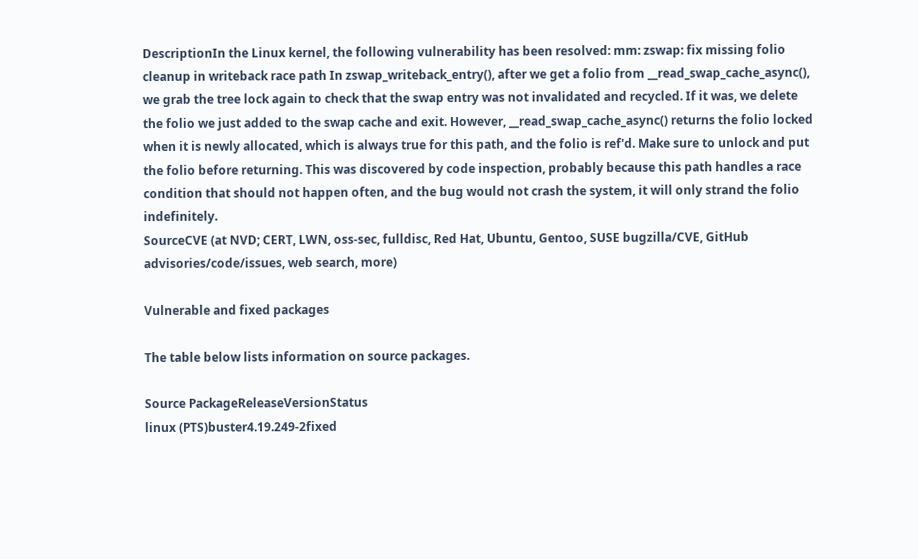DescriptionIn the Linux kernel, the following vulnerability has been resolved: mm: zswap: fix missing folio cleanup in writeback race path In zswap_writeback_entry(), after we get a folio from __read_swap_cache_async(), we grab the tree lock again to check that the swap entry was not invalidated and recycled. If it was, we delete the folio we just added to the swap cache and exit. However, __read_swap_cache_async() returns the folio locked when it is newly allocated, which is always true for this path, and the folio is ref'd. Make sure to unlock and put the folio before returning. This was discovered by code inspection, probably because this path handles a race condition that should not happen often, and the bug would not crash the system, it will only strand the folio indefinitely.
SourceCVE (at NVD; CERT, LWN, oss-sec, fulldisc, Red Hat, Ubuntu, Gentoo, SUSE bugzilla/CVE, GitHub advisories/code/issues, web search, more)

Vulnerable and fixed packages

The table below lists information on source packages.

Source PackageReleaseVersionStatus
linux (PTS)buster4.19.249-2fixed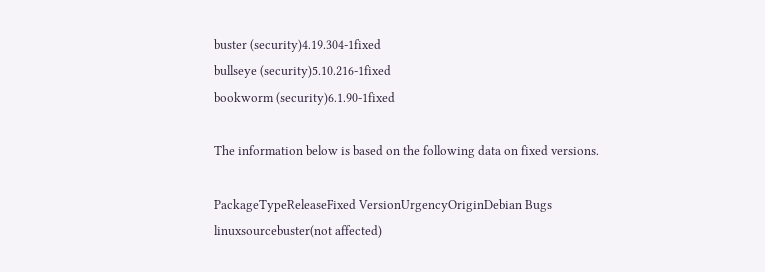buster (security)4.19.304-1fixed
bullseye (security)5.10.216-1fixed
bookworm (security)6.1.90-1fixed

The information below is based on the following data on fixed versions.

PackageTypeReleaseFixed VersionUrgencyOriginDebian Bugs
linuxsourcebuster(not affected)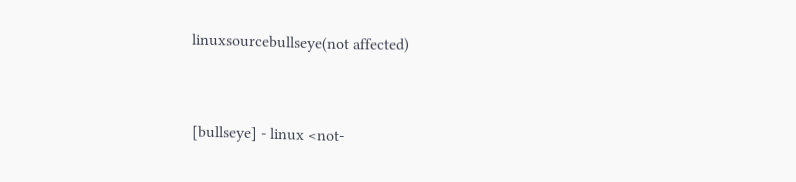linuxsourcebullseye(not affected)


[bullseye] - linux <not-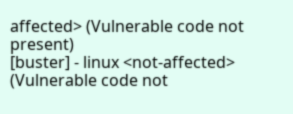affected> (Vulnerable code not present)
[buster] - linux <not-affected> (Vulnerable code not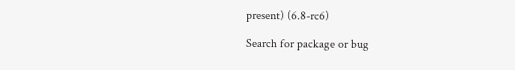present) (6.8-rc6)

Search for package or bug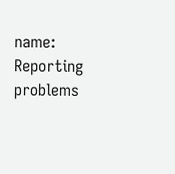name: Reporting problems